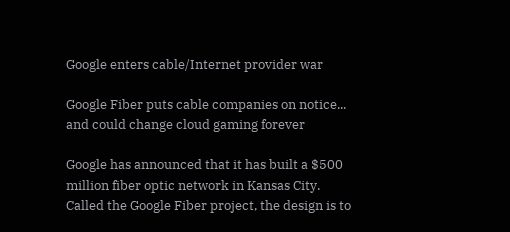Google enters cable/Internet provider war

Google Fiber puts cable companies on notice... and could change cloud gaming forever

Google has announced that it has built a $500 million fiber optic network in Kansas City. Called the Google Fiber project, the design is to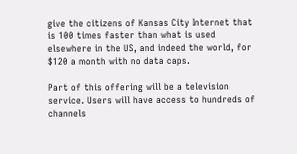give the citizens of Kansas City Internet that is 100 times faster than what is used elsewhere in the US, and indeed the world, for $120 a month with no data caps.

Part of this offering will be a television service. Users will have access to hundreds of channels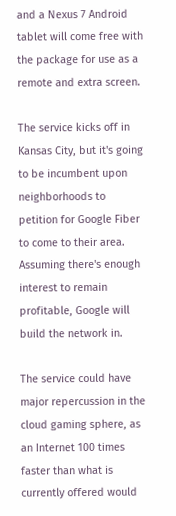and a Nexus 7 Android tablet will come free with the package for use as a remote and extra screen.

The service kicks off in Kansas City, but it's going to be incumbent upon neighborhoods to petition for Google Fiber to come to their area. Assuming there's enough interest to remain profitable, Google will build the network in.

The service could have major repercussion in the cloud gaming sphere, as an Internet 100 times faster than what is currently offered would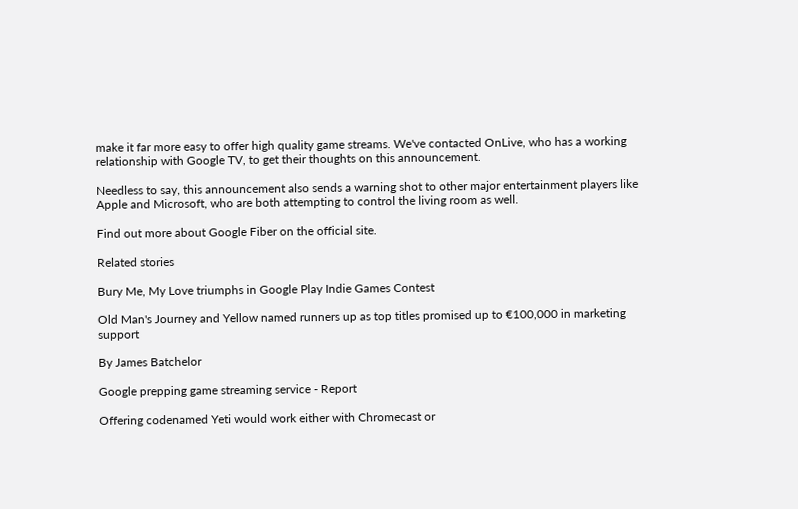make it far more easy to offer high quality game streams. We've contacted OnLive, who has a working relationship with Google TV, to get their thoughts on this announcement.

Needless to say, this announcement also sends a warning shot to other major entertainment players like Apple and Microsoft, who are both attempting to control the living room as well.

Find out more about Google Fiber on the official site.

Related stories

Bury Me, My Love triumphs in Google Play Indie Games Contest

Old Man's Journey and Yellow named runners up as top titles promised up to €100,000 in marketing support

By James Batchelor

Google prepping game streaming service - Report

Offering codenamed Yeti would work either with Chromecast or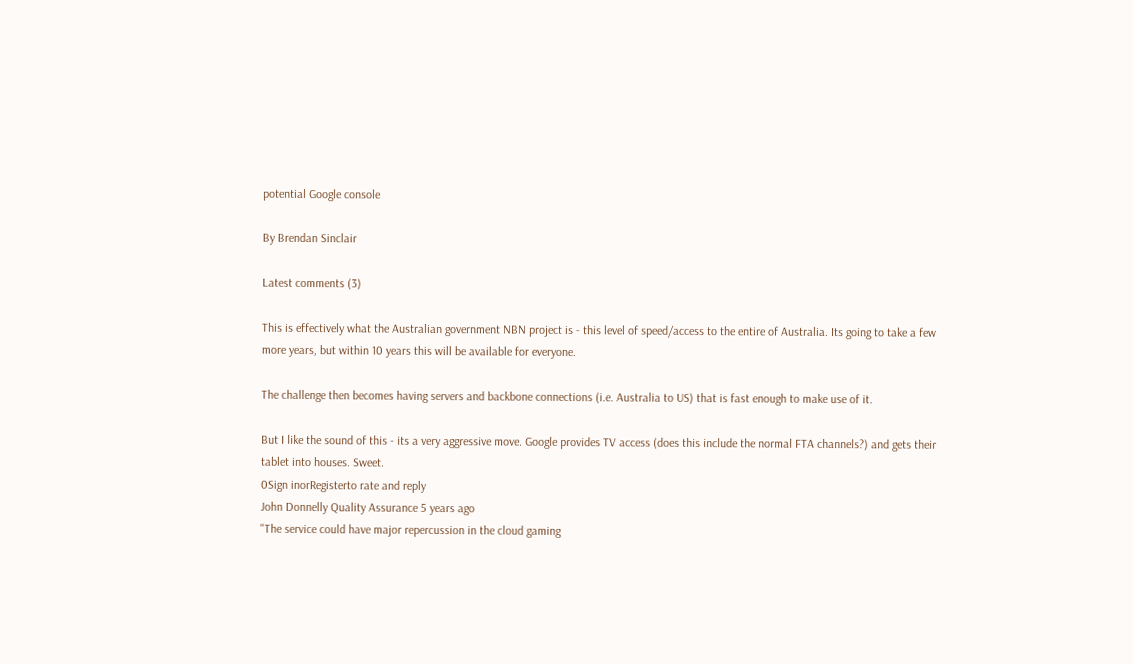potential Google console

By Brendan Sinclair

Latest comments (3)

This is effectively what the Australian government NBN project is - this level of speed/access to the entire of Australia. Its going to take a few more years, but within 10 years this will be available for everyone.

The challenge then becomes having servers and backbone connections (i.e. Australia to US) that is fast enough to make use of it.

But I like the sound of this - its a very aggressive move. Google provides TV access (does this include the normal FTA channels?) and gets their tablet into houses. Sweet.
0Sign inorRegisterto rate and reply
John Donnelly Quality Assurance 5 years ago
"The service could have major repercussion in the cloud gaming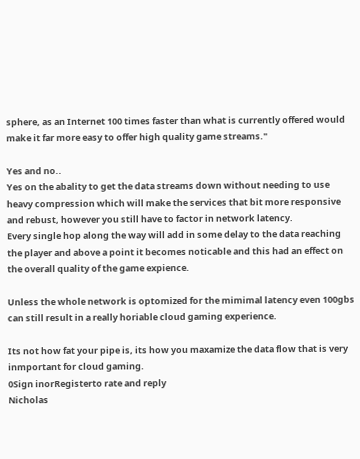sphere, as an Internet 100 times faster than what is currently offered would make it far more easy to offer high quality game streams."

Yes and no..
Yes on the abality to get the data streams down without needing to use heavy compression which will make the services that bit more responsive and rebust, however you still have to factor in network latency.
Every single hop along the way will add in some delay to the data reaching the player and above a point it becomes noticable and this had an effect on the overall quality of the game expience.

Unless the whole network is optomized for the mimimal latency even 100gbs can still result in a really horiable cloud gaming experience.

Its not how fat your pipe is, its how you maxamize the data flow that is very inmportant for cloud gaming.
0Sign inorRegisterto rate and reply
Nicholas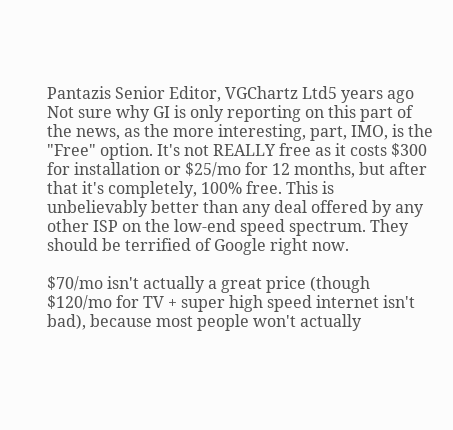Pantazis Senior Editor, VGChartz Ltd5 years ago
Not sure why GI is only reporting on this part of the news, as the more interesting, part, IMO, is the "Free" option. It's not REALLY free as it costs $300 for installation or $25/mo for 12 months, but after that it's completely, 100% free. This is unbelievably better than any deal offered by any other ISP on the low-end speed spectrum. They should be terrified of Google right now.

$70/mo isn't actually a great price (though $120/mo for TV + super high speed internet isn't bad), because most people won't actually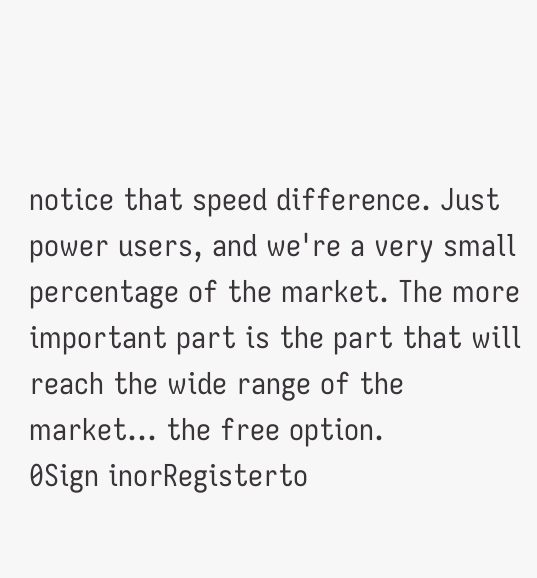notice that speed difference. Just power users, and we're a very small percentage of the market. The more important part is the part that will reach the wide range of the market... the free option.
0Sign inorRegisterto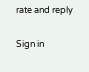rate and reply

Sign in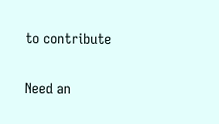to contribute

Need an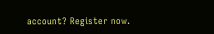account? Register now.